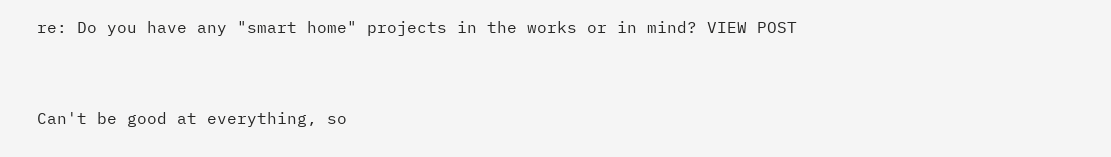re: Do you have any "smart home" projects in the works or in mind? VIEW POST


Can't be good at everything, so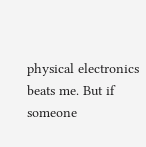physical electronics beats me. But if someone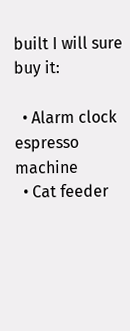built I will sure buy it:

  • Alarm clock espresso machine
  • Cat feeder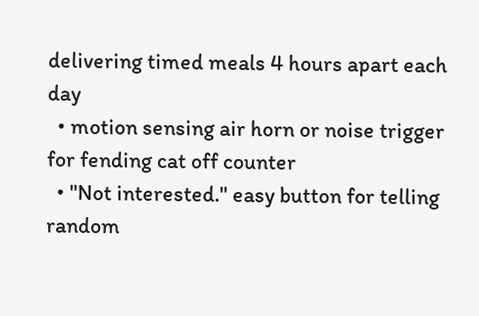delivering timed meals 4 hours apart each day
  • motion sensing air horn or noise trigger for fending cat off counter
  • "Not interested." easy button for telling random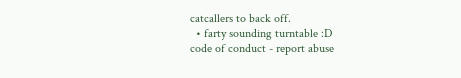catcallers to back off.
  • farty sounding turntable :D
code of conduct - report abuse